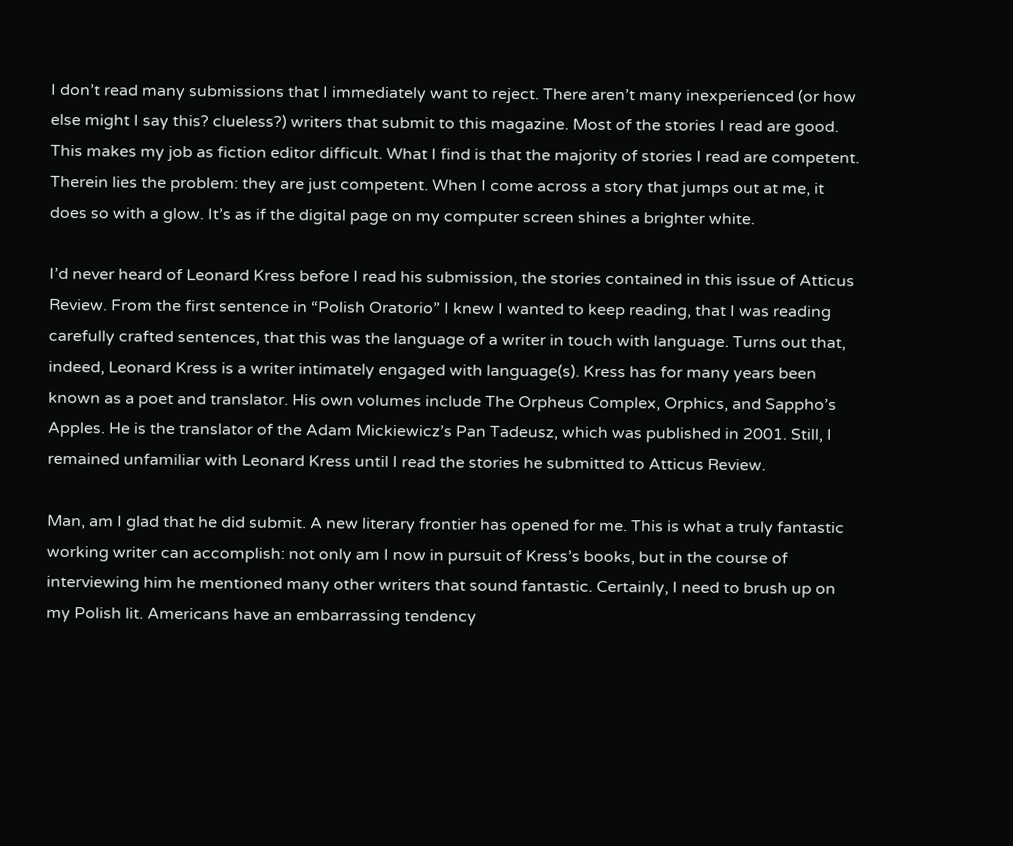I don’t read many submissions that I immediately want to reject. There aren’t many inexperienced (or how else might I say this? clueless?) writers that submit to this magazine. Most of the stories I read are good. This makes my job as fiction editor difficult. What I find is that the majority of stories I read are competent. Therein lies the problem: they are just competent. When I come across a story that jumps out at me, it does so with a glow. It’s as if the digital page on my computer screen shines a brighter white.

I’d never heard of Leonard Kress before I read his submission, the stories contained in this issue of Atticus Review. From the first sentence in “Polish Oratorio” I knew I wanted to keep reading, that I was reading carefully crafted sentences, that this was the language of a writer in touch with language. Turns out that, indeed, Leonard Kress is a writer intimately engaged with language(s). Kress has for many years been known as a poet and translator. His own volumes include The Orpheus Complex, Orphics, and Sappho’s Apples. He is the translator of the Adam Mickiewicz’s Pan Tadeusz, which was published in 2001. Still, I remained unfamiliar with Leonard Kress until I read the stories he submitted to Atticus Review.

Man, am I glad that he did submit. A new literary frontier has opened for me. This is what a truly fantastic working writer can accomplish: not only am I now in pursuit of Kress’s books, but in the course of interviewing him he mentioned many other writers that sound fantastic. Certainly, I need to brush up on my Polish lit. Americans have an embarrassing tendency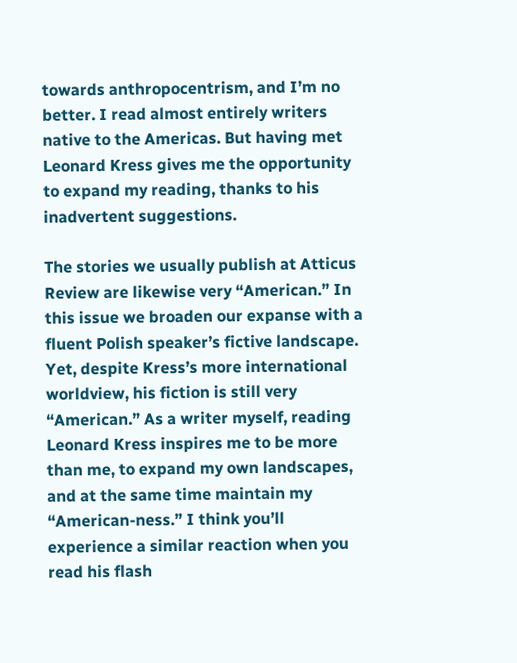towards anthropocentrism, and I’m no better. I read almost entirely writers native to the Americas. But having met Leonard Kress gives me the opportunity to expand my reading, thanks to his inadvertent suggestions.

The stories we usually publish at Atticus Review are likewise very “American.” In this issue we broaden our expanse with a fluent Polish speaker’s fictive landscape. Yet, despite Kress’s more international worldview, his fiction is still very “American.” As a writer myself, reading Leonard Kress inspires me to be more than me, to expand my own landscapes, and at the same time maintain my “American-ness.” I think you’ll experience a similar reaction when you read his flash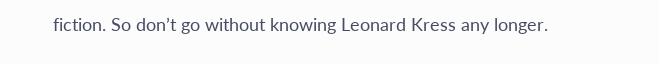fiction. So don’t go without knowing Leonard Kress any longer.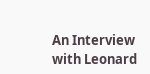An Interview with Leonard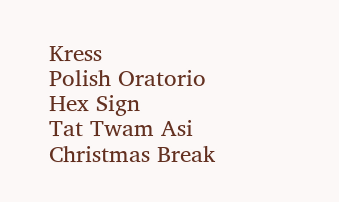Kress
Polish Oratorio
Hex Sign
Tat Twam Asi
Christmas Break